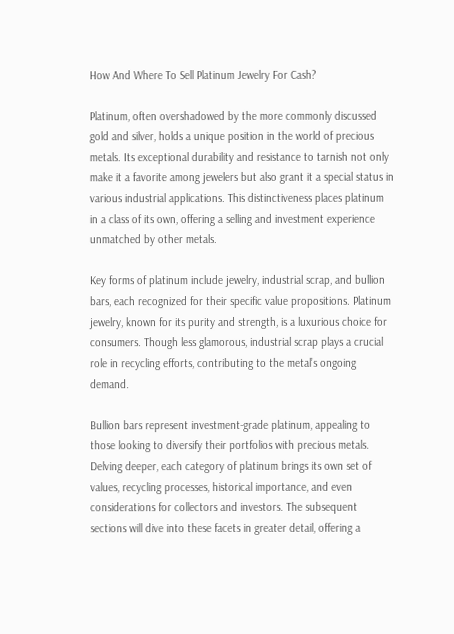How And Where To Sell Platinum Jewelry For Cash?

Platinum, often overshadowed by the more commonly discussed gold and silver, holds a unique position in the world of precious metals. Its exceptional durability and resistance to tarnish not only make it a favorite among jewelers but also grant it a special status in various industrial applications. This distinctiveness places platinum in a class of its own, offering a selling and investment experience unmatched by other metals.

Key forms of platinum include jewelry, industrial scrap, and bullion bars, each recognized for their specific value propositions. Platinum jewelry, known for its purity and strength, is a luxurious choice for consumers. Though less glamorous, industrial scrap plays a crucial role in recycling efforts, contributing to the metal’s ongoing demand.

Bullion bars represent investment-grade platinum, appealing to those looking to diversify their portfolios with precious metals. Delving deeper, each category of platinum brings its own set of values, recycling processes, historical importance, and even considerations for collectors and investors. The subsequent sections will dive into these facets in greater detail, offering a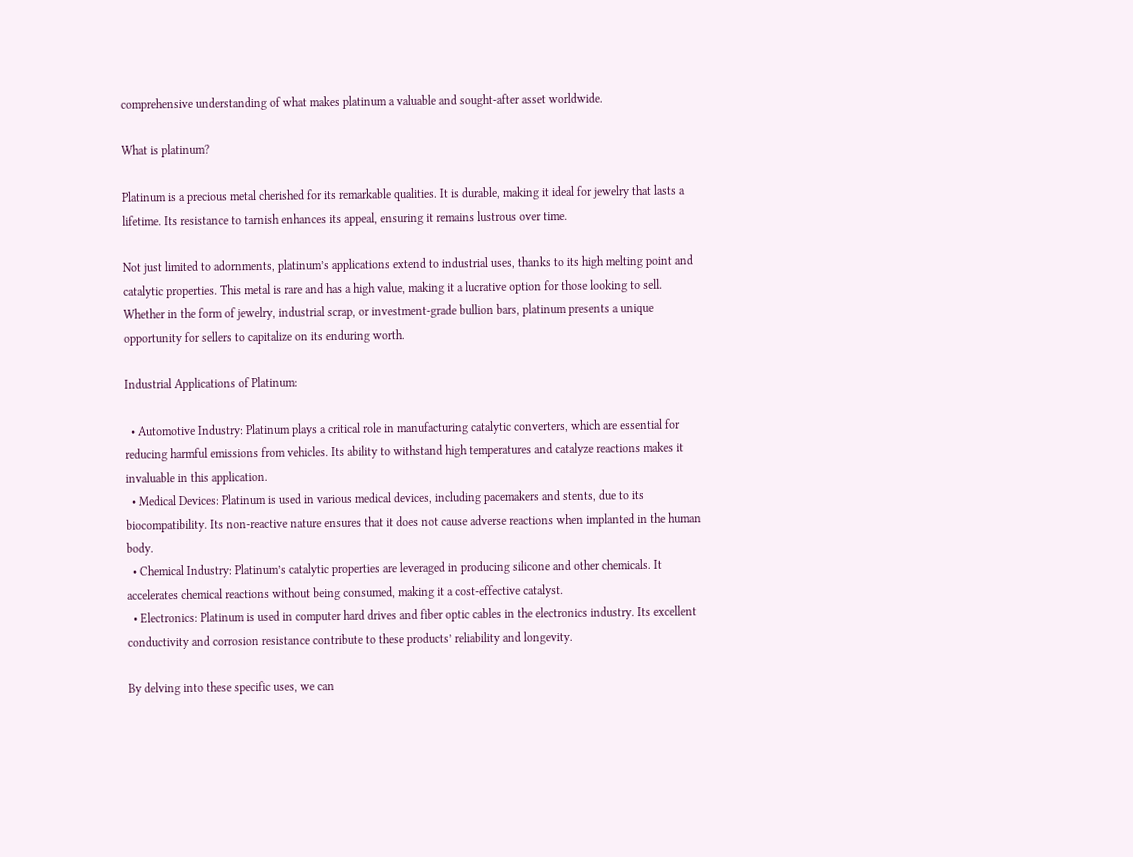comprehensive understanding of what makes platinum a valuable and sought-after asset worldwide.

What is platinum?

Platinum is a precious metal cherished for its remarkable qualities. It is durable, making it ideal for jewelry that lasts a lifetime. Its resistance to tarnish enhances its appeal, ensuring it remains lustrous over time.

Not just limited to adornments, platinum’s applications extend to industrial uses, thanks to its high melting point and catalytic properties. This metal is rare and has a high value, making it a lucrative option for those looking to sell. Whether in the form of jewelry, industrial scrap, or investment-grade bullion bars, platinum presents a unique opportunity for sellers to capitalize on its enduring worth.

Industrial Applications of Platinum:

  • Automotive Industry: Platinum plays a critical role in manufacturing catalytic converters, which are essential for reducing harmful emissions from vehicles. Its ability to withstand high temperatures and catalyze reactions makes it invaluable in this application.
  • Medical Devices: Platinum is used in various medical devices, including pacemakers and stents, due to its biocompatibility. Its non-reactive nature ensures that it does not cause adverse reactions when implanted in the human body.
  • Chemical Industry: Platinum’s catalytic properties are leveraged in producing silicone and other chemicals. It accelerates chemical reactions without being consumed, making it a cost-effective catalyst.
  • Electronics: Platinum is used in computer hard drives and fiber optic cables in the electronics industry. Its excellent conductivity and corrosion resistance contribute to these products’ reliability and longevity.

By delving into these specific uses, we can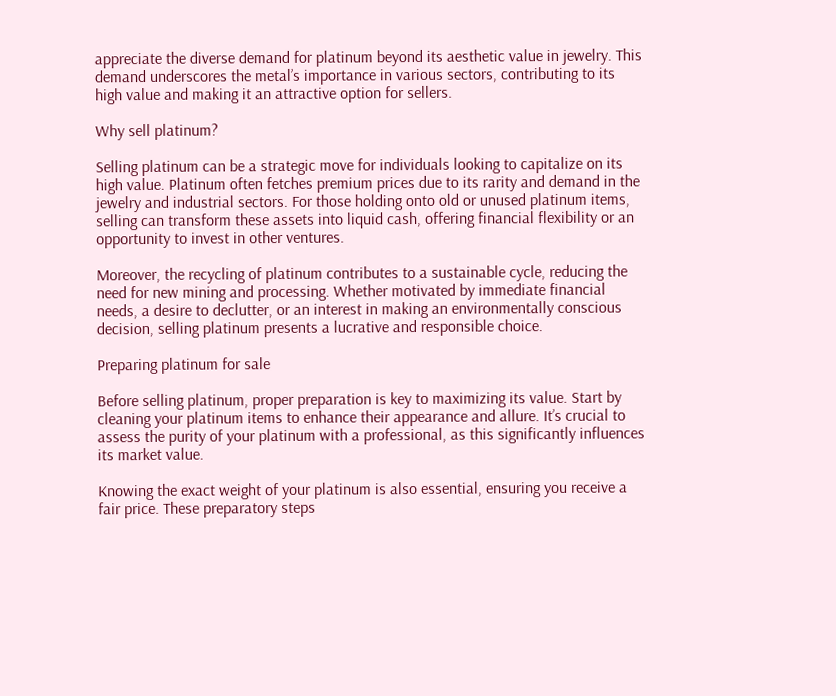appreciate the diverse demand for platinum beyond its aesthetic value in jewelry. This demand underscores the metal’s importance in various sectors, contributing to its high value and making it an attractive option for sellers.

Why sell platinum?

Selling platinum can be a strategic move for individuals looking to capitalize on its high value. Platinum often fetches premium prices due to its rarity and demand in the jewelry and industrial sectors. For those holding onto old or unused platinum items, selling can transform these assets into liquid cash, offering financial flexibility or an opportunity to invest in other ventures.

Moreover, the recycling of platinum contributes to a sustainable cycle, reducing the need for new mining and processing. Whether motivated by immediate financial needs, a desire to declutter, or an interest in making an environmentally conscious decision, selling platinum presents a lucrative and responsible choice.

Preparing platinum for sale

Before selling platinum, proper preparation is key to maximizing its value. Start by cleaning your platinum items to enhance their appearance and allure. It’s crucial to assess the purity of your platinum with a professional, as this significantly influences its market value.

Knowing the exact weight of your platinum is also essential, ensuring you receive a fair price. These preparatory steps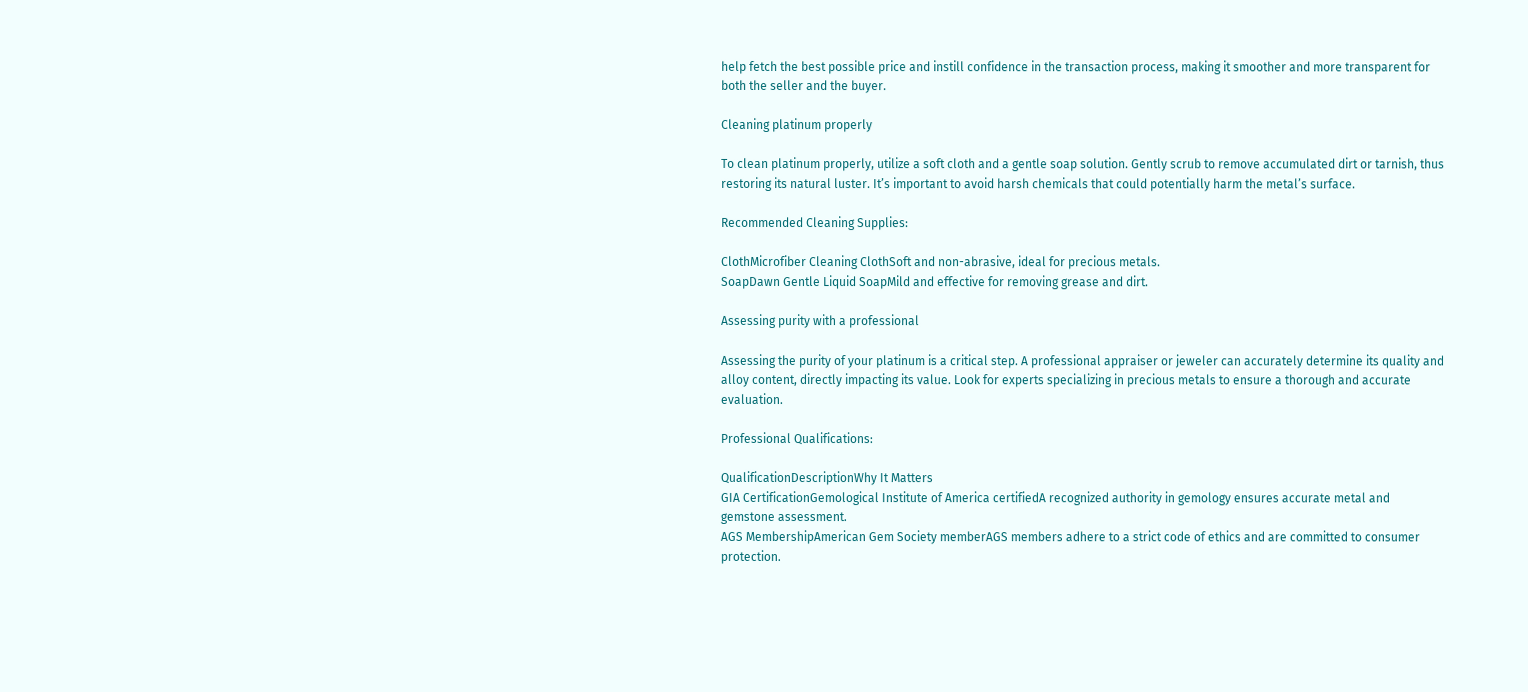help fetch the best possible price and instill confidence in the transaction process, making it smoother and more transparent for both the seller and the buyer.

Cleaning platinum properly

To clean platinum properly, utilize a soft cloth and a gentle soap solution. Gently scrub to remove accumulated dirt or tarnish, thus restoring its natural luster. It’s important to avoid harsh chemicals that could potentially harm the metal’s surface.

Recommended Cleaning Supplies:

ClothMicrofiber Cleaning ClothSoft and non-abrasive, ideal for precious metals.
SoapDawn Gentle Liquid SoapMild and effective for removing grease and dirt.

Assessing purity with a professional

Assessing the purity of your platinum is a critical step. A professional appraiser or jeweler can accurately determine its quality and alloy content, directly impacting its value. Look for experts specializing in precious metals to ensure a thorough and accurate evaluation.

Professional Qualifications:

QualificationDescriptionWhy It Matters
GIA CertificationGemological Institute of America certifiedA recognized authority in gemology ensures accurate metal and gemstone assessment.
AGS MembershipAmerican Gem Society memberAGS members adhere to a strict code of ethics and are committed to consumer protection.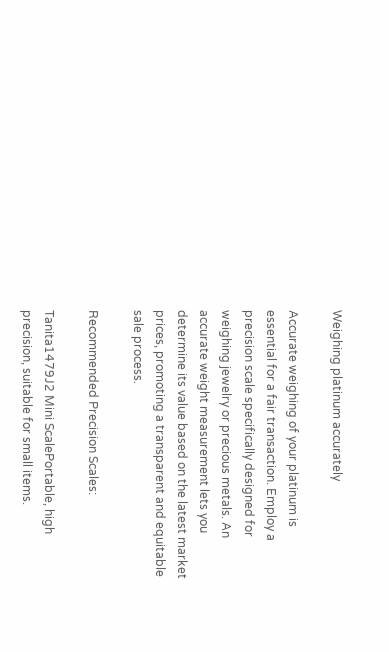Weighing platinum accurately

Accurate weighing of your platinum is essential for a fair transaction. Employ a precision scale specifically designed for weighing jewelry or precious metals. An accurate weight measurement lets you determine its value based on the latest market prices, promoting a transparent and equitable sale process.

Recommended Precision Scales:

Tanita1479J2 Mini ScalePortable, high precision, suitable for small items.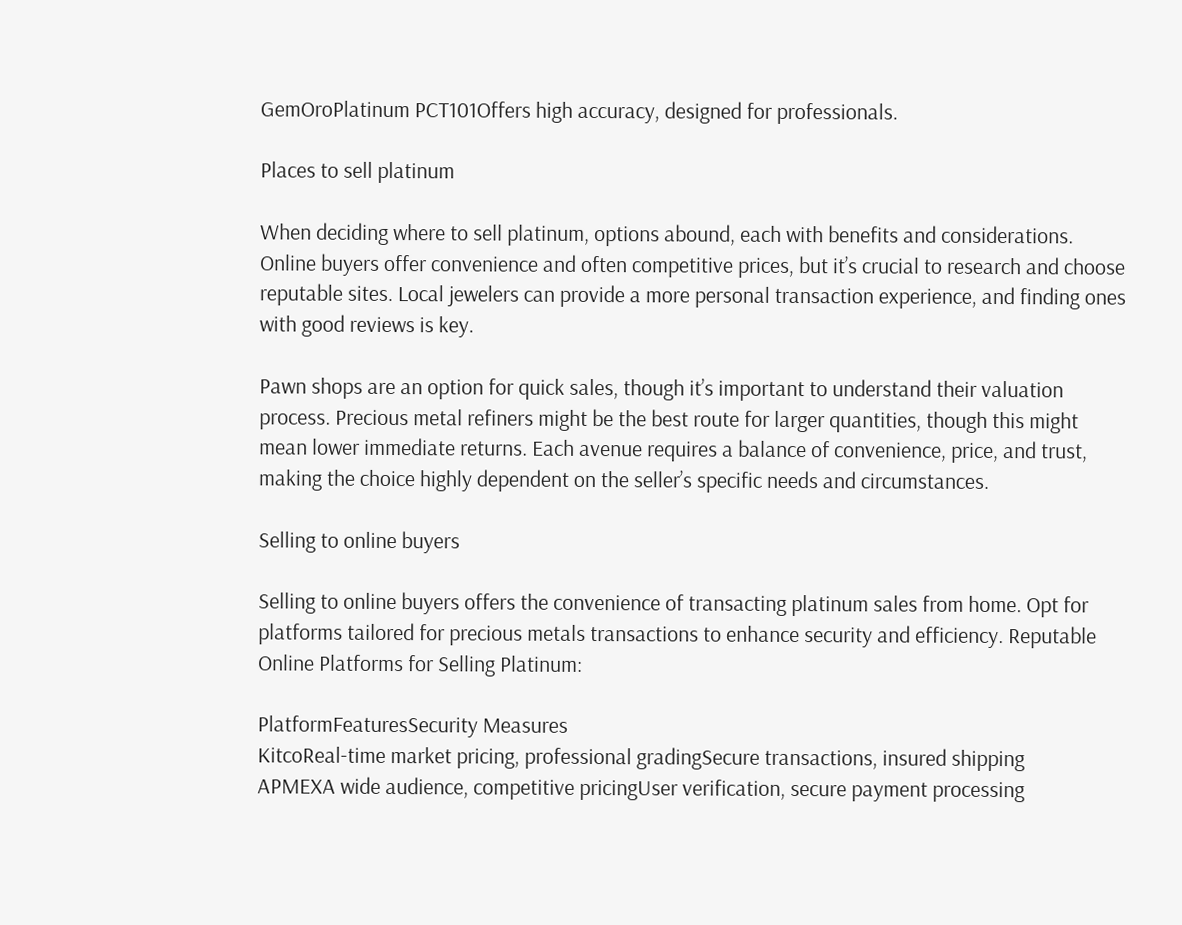GemOroPlatinum PCT101Offers high accuracy, designed for professionals.

Places to sell platinum

When deciding where to sell platinum, options abound, each with benefits and considerations. Online buyers offer convenience and often competitive prices, but it’s crucial to research and choose reputable sites. Local jewelers can provide a more personal transaction experience, and finding ones with good reviews is key.

Pawn shops are an option for quick sales, though it’s important to understand their valuation process. Precious metal refiners might be the best route for larger quantities, though this might mean lower immediate returns. Each avenue requires a balance of convenience, price, and trust, making the choice highly dependent on the seller’s specific needs and circumstances.

Selling to online buyers

Selling to online buyers offers the convenience of transacting platinum sales from home. Opt for platforms tailored for precious metals transactions to enhance security and efficiency. Reputable Online Platforms for Selling Platinum:

PlatformFeaturesSecurity Measures
KitcoReal-time market pricing, professional gradingSecure transactions, insured shipping
APMEXA wide audience, competitive pricingUser verification, secure payment processing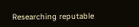Researching reputable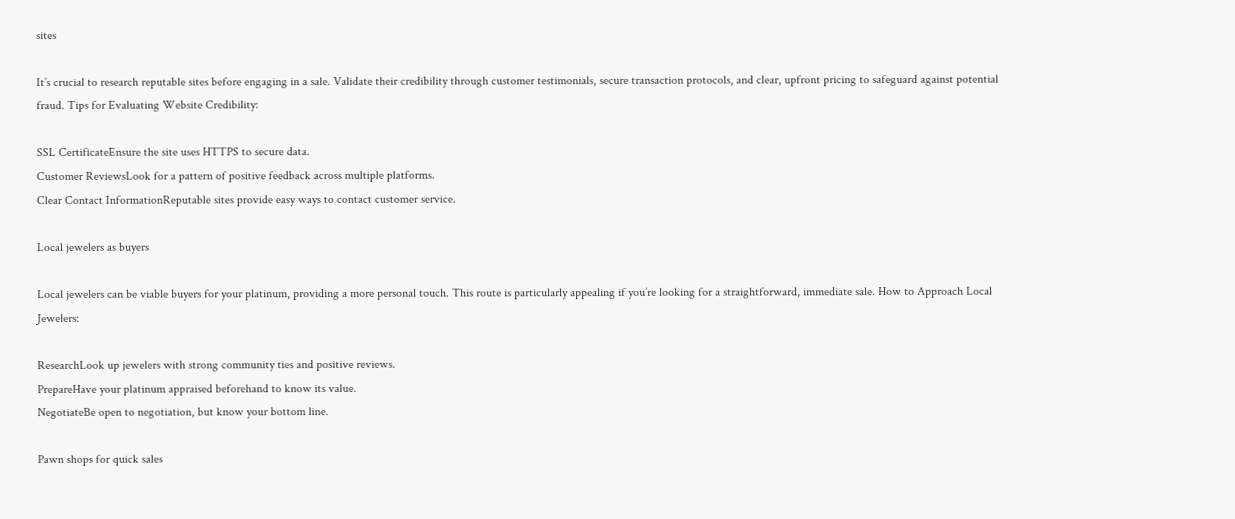sites

It’s crucial to research reputable sites before engaging in a sale. Validate their credibility through customer testimonials, secure transaction protocols, and clear, upfront pricing to safeguard against potential fraud. Tips for Evaluating Website Credibility:

SSL CertificateEnsure the site uses HTTPS to secure data.
Customer ReviewsLook for a pattern of positive feedback across multiple platforms.
Clear Contact InformationReputable sites provide easy ways to contact customer service.

Local jewelers as buyers

Local jewelers can be viable buyers for your platinum, providing a more personal touch. This route is particularly appealing if you’re looking for a straightforward, immediate sale. How to Approach Local Jewelers:

ResearchLook up jewelers with strong community ties and positive reviews.
PrepareHave your platinum appraised beforehand to know its value.
NegotiateBe open to negotiation, but know your bottom line.

Pawn shops for quick sales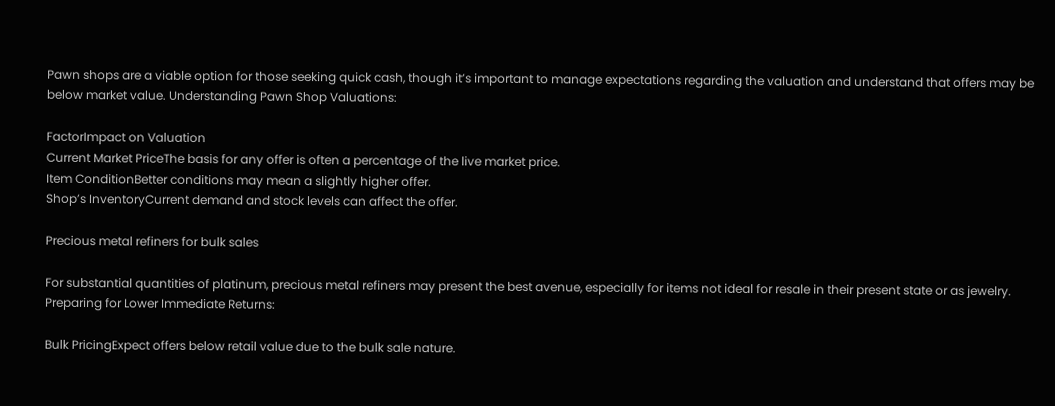Pawn shops are a viable option for those seeking quick cash, though it’s important to manage expectations regarding the valuation and understand that offers may be below market value. Understanding Pawn Shop Valuations:

FactorImpact on Valuation
Current Market PriceThe basis for any offer is often a percentage of the live market price.
Item ConditionBetter conditions may mean a slightly higher offer.
Shop’s InventoryCurrent demand and stock levels can affect the offer.

Precious metal refiners for bulk sales

For substantial quantities of platinum, precious metal refiners may present the best avenue, especially for items not ideal for resale in their present state or as jewelry. Preparing for Lower Immediate Returns:

Bulk PricingExpect offers below retail value due to the bulk sale nature.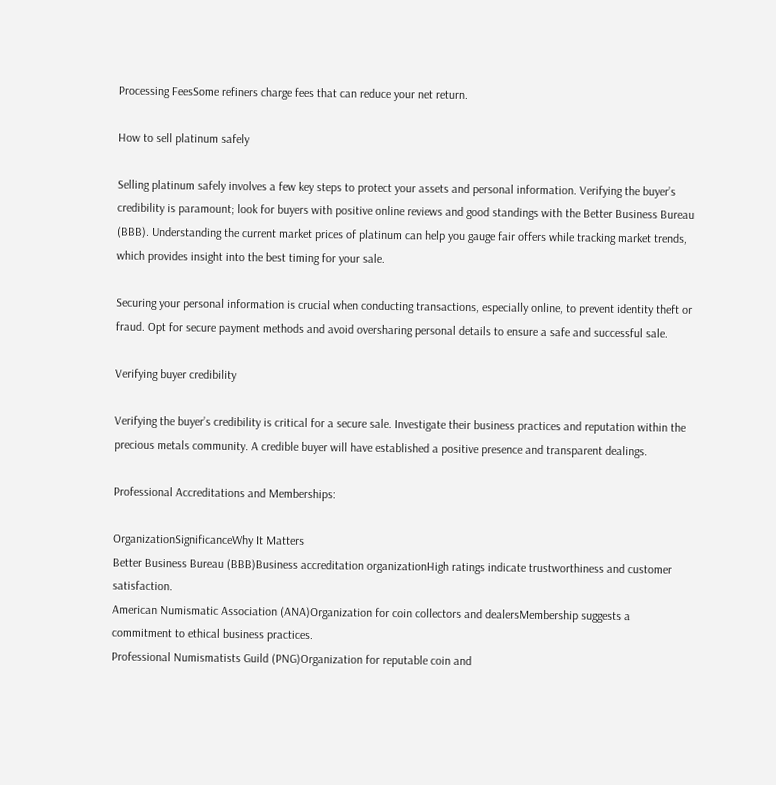Processing FeesSome refiners charge fees that can reduce your net return.

How to sell platinum safely

Selling platinum safely involves a few key steps to protect your assets and personal information. Verifying the buyer’s credibility is paramount; look for buyers with positive online reviews and good standings with the Better Business Bureau (BBB). Understanding the current market prices of platinum can help you gauge fair offers while tracking market trends, which provides insight into the best timing for your sale.

Securing your personal information is crucial when conducting transactions, especially online, to prevent identity theft or fraud. Opt for secure payment methods and avoid oversharing personal details to ensure a safe and successful sale.

Verifying buyer credibility

Verifying the buyer’s credibility is critical for a secure sale. Investigate their business practices and reputation within the precious metals community. A credible buyer will have established a positive presence and transparent dealings.

Professional Accreditations and Memberships:

OrganizationSignificanceWhy It Matters
Better Business Bureau (BBB)Business accreditation organizationHigh ratings indicate trustworthiness and customer satisfaction.
American Numismatic Association (ANA)Organization for coin collectors and dealersMembership suggests a commitment to ethical business practices.
Professional Numismatists Guild (PNG)Organization for reputable coin and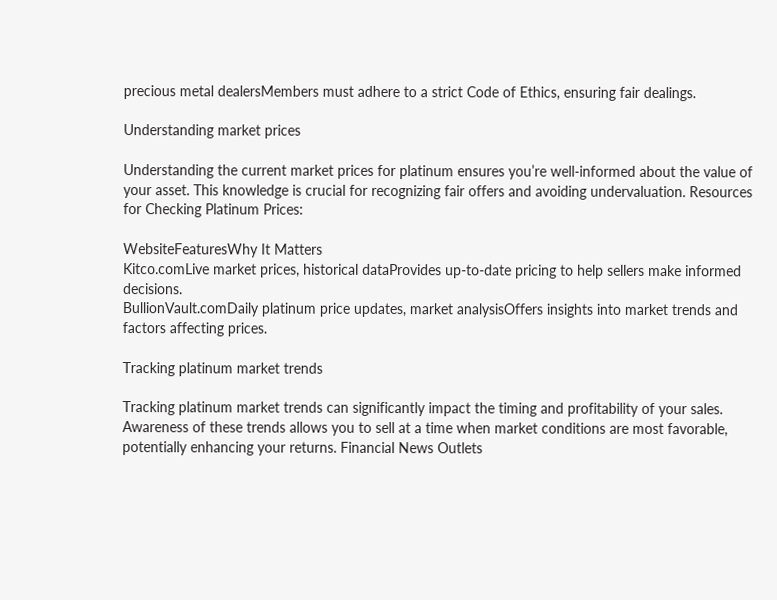precious metal dealersMembers must adhere to a strict Code of Ethics, ensuring fair dealings.

Understanding market prices

Understanding the current market prices for platinum ensures you’re well-informed about the value of your asset. This knowledge is crucial for recognizing fair offers and avoiding undervaluation. Resources for Checking Platinum Prices:

WebsiteFeaturesWhy It Matters
Kitco.comLive market prices, historical dataProvides up-to-date pricing to help sellers make informed decisions.
BullionVault.comDaily platinum price updates, market analysisOffers insights into market trends and factors affecting prices.

Tracking platinum market trends

Tracking platinum market trends can significantly impact the timing and profitability of your sales. Awareness of these trends allows you to sell at a time when market conditions are most favorable, potentially enhancing your returns. Financial News Outlets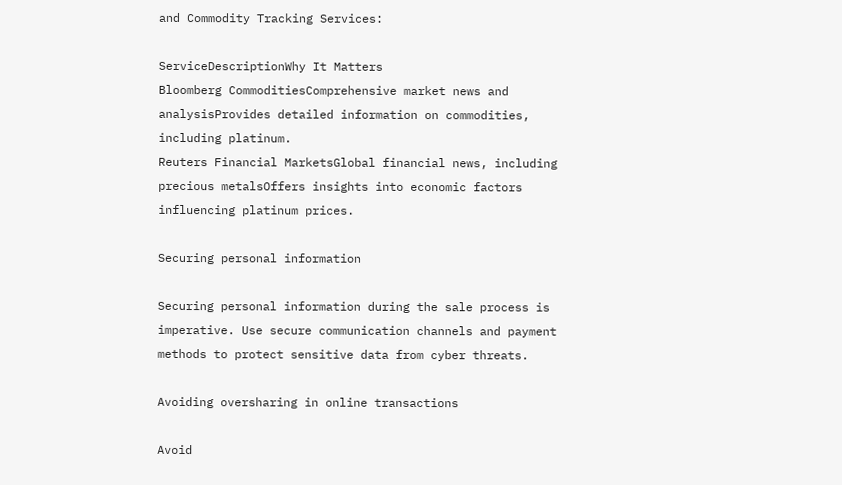and Commodity Tracking Services:

ServiceDescriptionWhy It Matters
Bloomberg CommoditiesComprehensive market news and analysisProvides detailed information on commodities, including platinum.
Reuters Financial MarketsGlobal financial news, including precious metalsOffers insights into economic factors influencing platinum prices.

Securing personal information

Securing personal information during the sale process is imperative. Use secure communication channels and payment methods to protect sensitive data from cyber threats.

Avoiding oversharing in online transactions

Avoid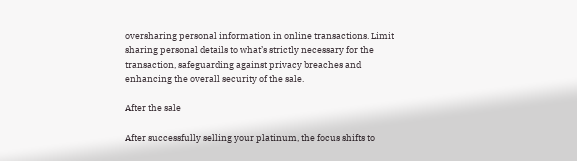oversharing personal information in online transactions. Limit sharing personal details to what’s strictly necessary for the transaction, safeguarding against privacy breaches and enhancing the overall security of the sale.

After the sale

After successfully selling your platinum, the focus shifts to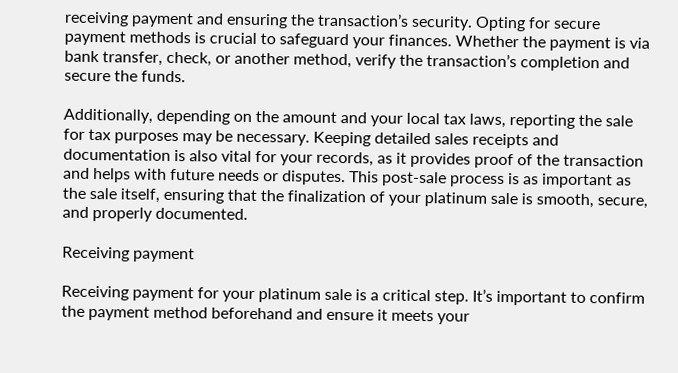receiving payment and ensuring the transaction’s security. Opting for secure payment methods is crucial to safeguard your finances. Whether the payment is via bank transfer, check, or another method, verify the transaction’s completion and secure the funds.

Additionally, depending on the amount and your local tax laws, reporting the sale for tax purposes may be necessary. Keeping detailed sales receipts and documentation is also vital for your records, as it provides proof of the transaction and helps with future needs or disputes. This post-sale process is as important as the sale itself, ensuring that the finalization of your platinum sale is smooth, secure, and properly documented.

Receiving payment

Receiving payment for your platinum sale is a critical step. It’s important to confirm the payment method beforehand and ensure it meets your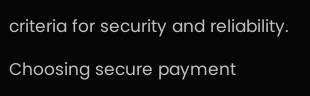criteria for security and reliability.

Choosing secure payment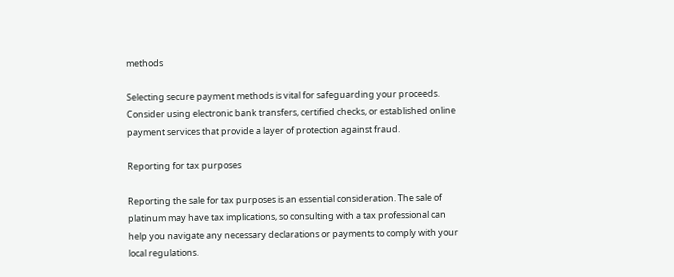methods

Selecting secure payment methods is vital for safeguarding your proceeds. Consider using electronic bank transfers, certified checks, or established online payment services that provide a layer of protection against fraud.

Reporting for tax purposes

Reporting the sale for tax purposes is an essential consideration. The sale of platinum may have tax implications, so consulting with a tax professional can help you navigate any necessary declarations or payments to comply with your local regulations.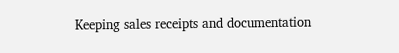Keeping sales receipts and documentation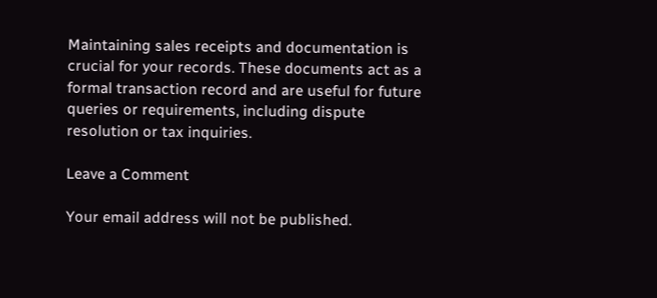Maintaining sales receipts and documentation is crucial for your records. These documents act as a formal transaction record and are useful for future queries or requirements, including dispute resolution or tax inquiries.

Leave a Comment

Your email address will not be published.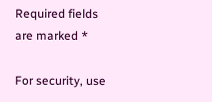Required fields are marked *

For security, use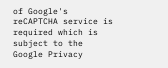of Google's reCAPTCHA service is required which is subject to the Google Privacy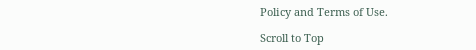Policy and Terms of Use.

Scroll to Top